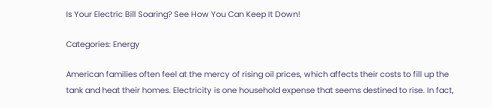Is Your Electric Bill Soaring? See How You Can Keep It Down!

Categories: Energy

American families often feel at the mercy of rising oil prices, which affects their costs to fill up the tank and heat their homes. Electricity is one household expense that seems destined to rise. In fact,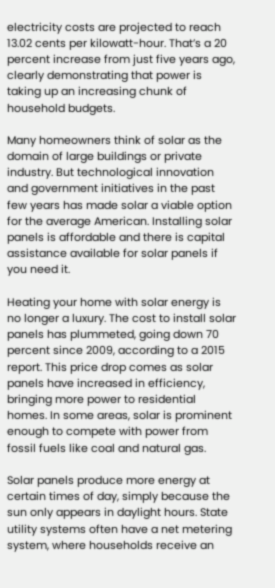electricity costs are projected to reach 13.02 cents per kilowatt-hour. That’s a 20 percent increase from just five years ago, clearly demonstrating that power is taking up an increasing chunk of household budgets.

Many homeowners think of solar as the domain of large buildings or private industry. But technological innovation and government initiatives in the past few years has made solar a viable option for the average American. Installing solar panels is affordable and there is capital assistance available for solar panels if you need it.

Heating your home with solar energy is no longer a luxury. The cost to install solar panels has plummeted, going down 70 percent since 2009, according to a 2015 report. This price drop comes as solar panels have increased in efficiency, bringing more power to residential homes. In some areas, solar is prominent enough to compete with power from fossil fuels like coal and natural gas.

Solar panels produce more energy at certain times of day, simply because the sun only appears in daylight hours. State utility systems often have a net metering system, where households receive an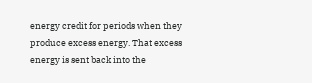energy credit for periods when they produce excess energy. That excess energy is sent back into the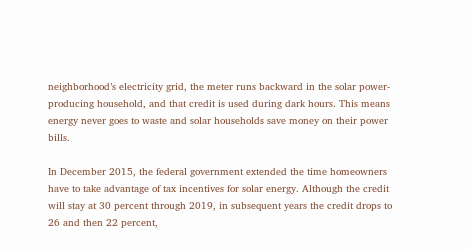neighborhood’s electricity grid, the meter runs backward in the solar power-producing household, and that credit is used during dark hours. This means energy never goes to waste and solar households save money on their power bills.

In December 2015, the federal government extended the time homeowners have to take advantage of tax incentives for solar energy. Although the credit will stay at 30 percent through 2019, in subsequent years the credit drops to 26 and then 22 percent,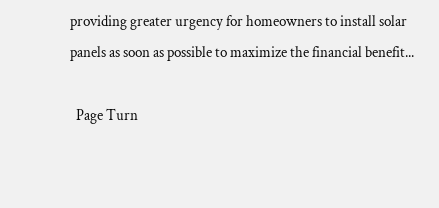providing greater urgency for homeowners to install solar panels as soon as possible to maximize the financial benefit...

  Page Turn